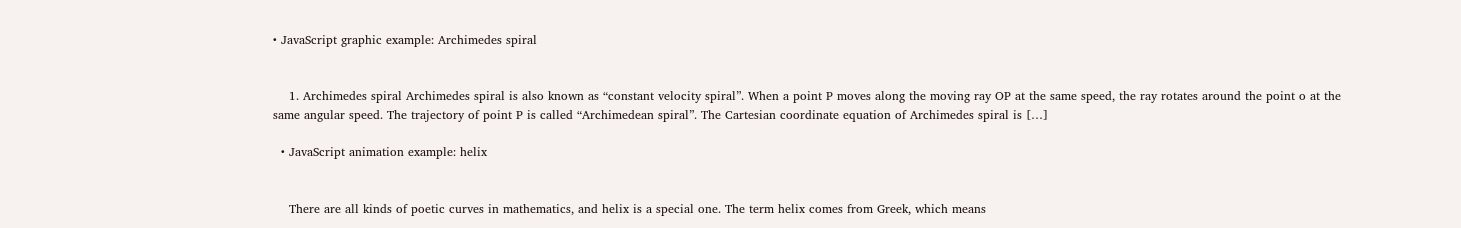• JavaScript graphic example: Archimedes spiral


    1. Archimedes spiral Archimedes spiral is also known as “constant velocity spiral”. When a point P moves along the moving ray OP at the same speed, the ray rotates around the point o at the same angular speed. The trajectory of point P is called “Archimedean spiral”. The Cartesian coordinate equation of Archimedes spiral is […]

  • JavaScript animation example: helix


    There are all kinds of poetic curves in mathematics, and helix is a special one. The term helix comes from Greek, which means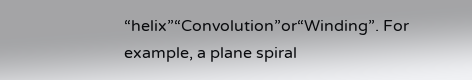“helix”“Convolution”or“Winding”. For example, a plane spiral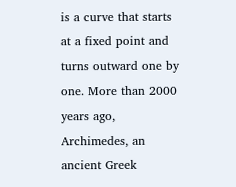is a curve that starts at a fixed point and turns outward one by one. More than 2000 years ago, Archimedes, an ancient Greek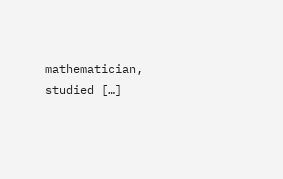mathematician, studied […]